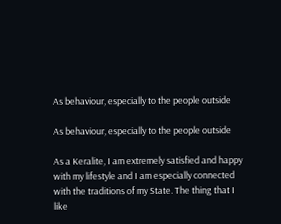As behaviour, especially to the people outside

As behaviour, especially to the people outside

As a Keralite, I am extremely satisfied and happy with my lifestyle and I am especially connected with the traditions of my State. The thing that I like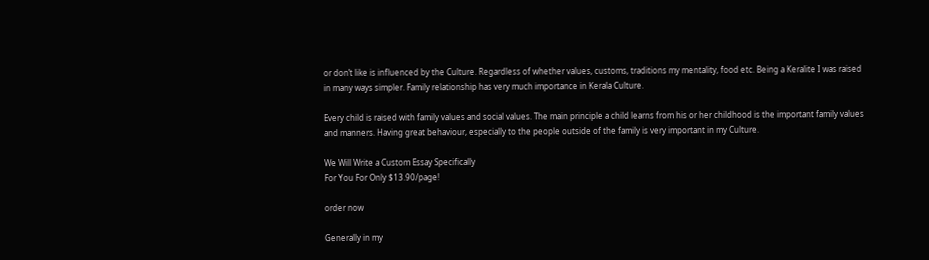or don’t like is influenced by the Culture. Regardless of whether values, customs, traditions my mentality, food etc. Being a Keralite I was raised in many ways simpler. Family relationship has very much importance in Kerala Culture.

Every child is raised with family values and social values. The main principle a child learns from his or her childhood is the important family values and manners. Having great behaviour, especially to the people outside of the family is very important in my Culture.

We Will Write a Custom Essay Specifically
For You For Only $13.90/page!

order now

Generally in my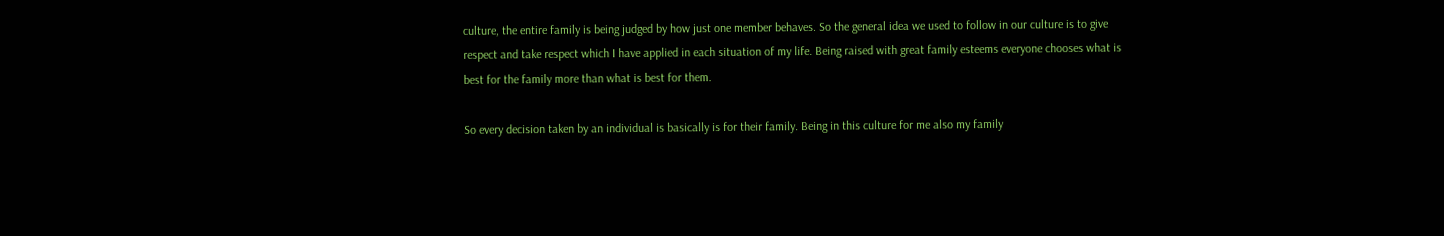culture, the entire family is being judged by how just one member behaves. So the general idea we used to follow in our culture is to give respect and take respect which I have applied in each situation of my life. Being raised with great family esteems everyone chooses what is best for the family more than what is best for them.

So every decision taken by an individual is basically is for their family. Being in this culture for me also my family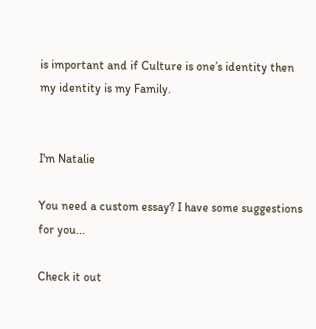is important and if Culture is one’s identity then my identity is my Family.


I'm Natalie

You need a custom essay? I have some suggestions for you...

Check it out